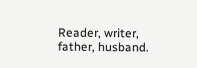Reader, writer, father, husband.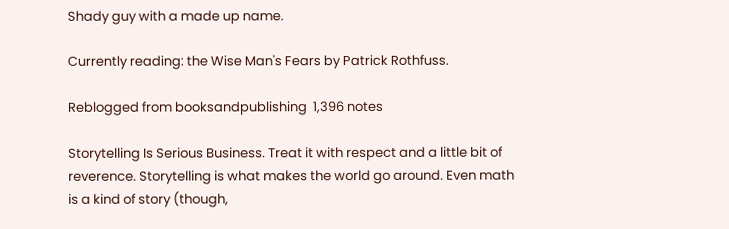Shady guy with a made up name.

Currently reading: the Wise Man's Fears by Patrick Rothfuss.

Reblogged from booksandpublishing  1,396 notes

Storytelling Is Serious Business. Treat it with respect and a little bit of reverence. Storytelling is what makes the world go around. Even math is a kind of story (though,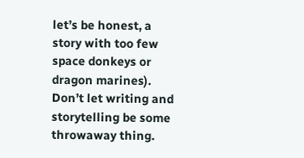let’s be honest, a story with too few space donkeys or dragon marines). Don’t let writing and storytelling be some throwaway thing.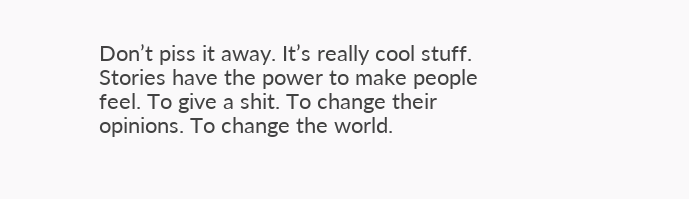Don’t piss it away. It’s really cool stuff. Stories have the power to make people feel. To give a shit. To change their opinions. To change the world.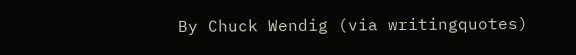By Chuck Wendig (via writingquotes)